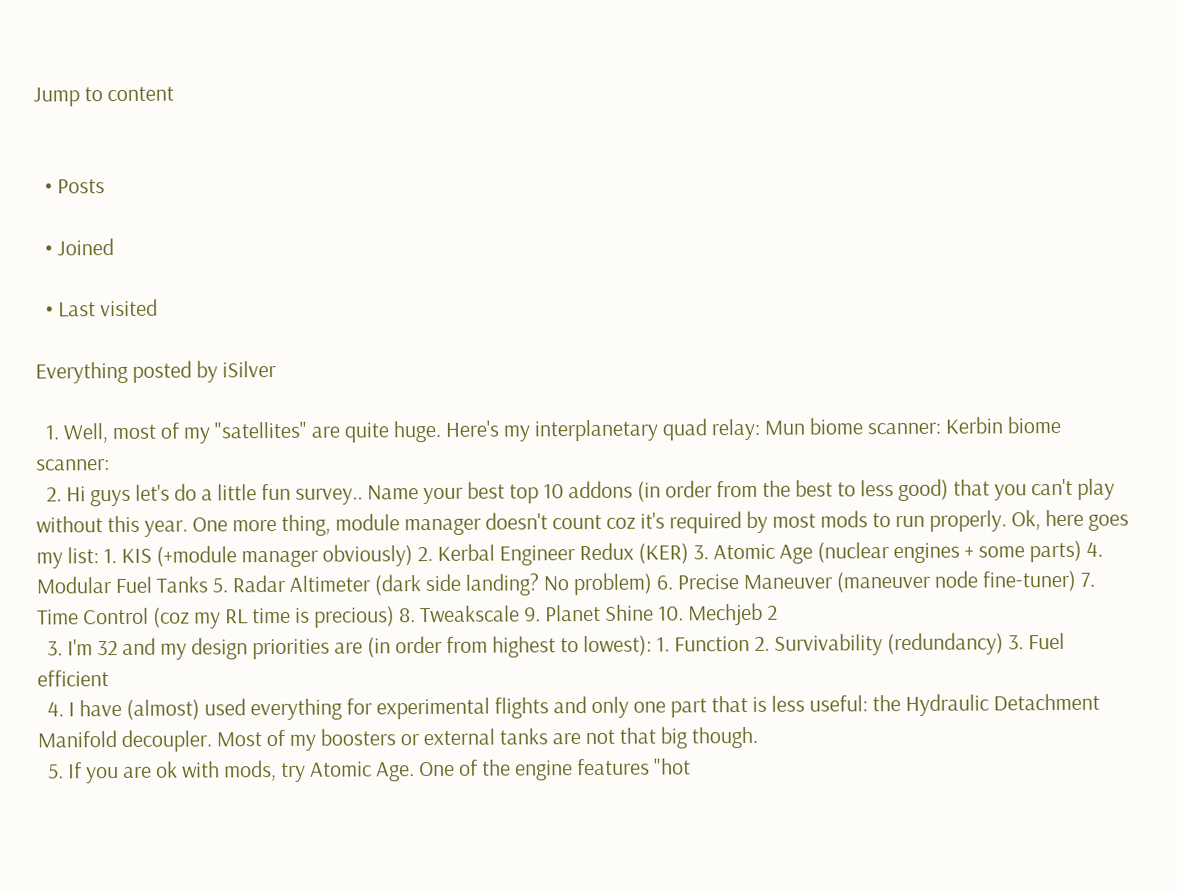Jump to content


  • Posts

  • Joined

  • Last visited

Everything posted by iSilver

  1. Well, most of my "satellites" are quite huge. Here's my interplanetary quad relay: Mun biome scanner: Kerbin biome scanner:
  2. Hi guys let's do a little fun survey.. Name your best top 10 addons (in order from the best to less good) that you can't play without this year. One more thing, module manager doesn't count coz it's required by most mods to run properly. Ok, here goes my list: 1. KIS (+module manager obviously) 2. Kerbal Engineer Redux (KER) 3. Atomic Age (nuclear engines + some parts) 4. Modular Fuel Tanks 5. Radar Altimeter (dark side landing? No problem) 6. Precise Maneuver (maneuver node fine-tuner) 7. Time Control (coz my RL time is precious) 8. Tweakscale 9. Planet Shine 10. Mechjeb 2
  3. I'm 32 and my design priorities are (in order from highest to lowest): 1. Function 2. Survivability (redundancy) 3. Fuel efficient
  4. I have (almost) used everything for experimental flights and only one part that is less useful: the Hydraulic Detachment Manifold decoupler. Most of my boosters or external tanks are not that big though.
  5. If you are ok with mods, try Atomic Age. One of the engine features "hot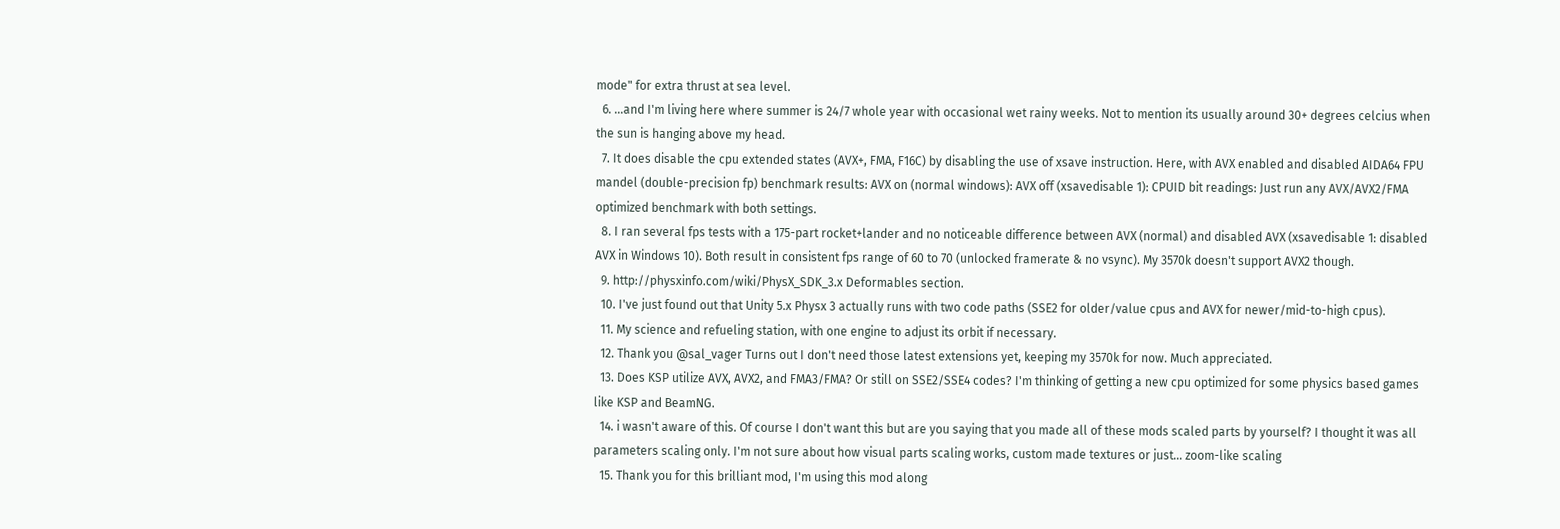mode" for extra thrust at sea level.
  6. ...and I'm living here where summer is 24/7 whole year with occasional wet rainy weeks. Not to mention its usually around 30+ degrees celcius when the sun is hanging above my head.
  7. It does disable the cpu extended states (AVX+, FMA, F16C) by disabling the use of xsave instruction. Here, with AVX enabled and disabled AIDA64 FPU mandel (double-precision fp) benchmark results: AVX on (normal windows): AVX off (xsavedisable 1): CPUID bit readings: Just run any AVX/AVX2/FMA optimized benchmark with both settings.
  8. I ran several fps tests with a 175-part rocket+lander and no noticeable difference between AVX (normal) and disabled AVX (xsavedisable 1: disabled AVX in Windows 10). Both result in consistent fps range of 60 to 70 (unlocked framerate & no vsync). My 3570k doesn't support AVX2 though.
  9. http://physxinfo.com/wiki/PhysX_SDK_3.x Deformables section.
  10. I've just found out that Unity 5.x Physx 3 actually runs with two code paths (SSE2 for older/value cpus and AVX for newer/mid-to-high cpus).
  11. My science and refueling station, with one engine to adjust its orbit if necessary.
  12. Thank you @sal_vager Turns out I don't need those latest extensions yet, keeping my 3570k for now. Much appreciated.
  13. Does KSP utilize AVX, AVX2, and FMA3/FMA? Or still on SSE2/SSE4 codes? I'm thinking of getting a new cpu optimized for some physics based games like KSP and BeamNG.
  14. i wasn't aware of this. Of course I don't want this but are you saying that you made all of these mods scaled parts by yourself? I thought it was all parameters scaling only. I'm not sure about how visual parts scaling works, custom made textures or just... zoom-like scaling
  15. Thank you for this brilliant mod, I'm using this mod along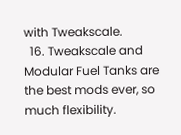with Tweakscale.
  16. Tweakscale and Modular Fuel Tanks are the best mods ever, so much flexibility.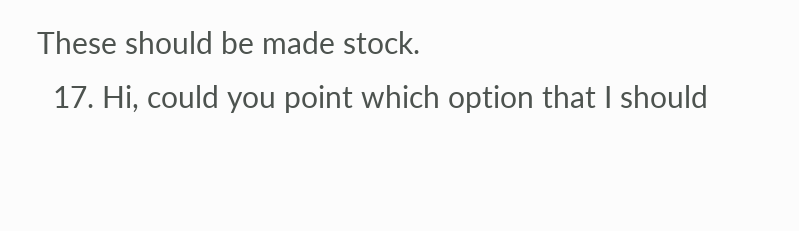These should be made stock.
  17. Hi, could you point which option that I should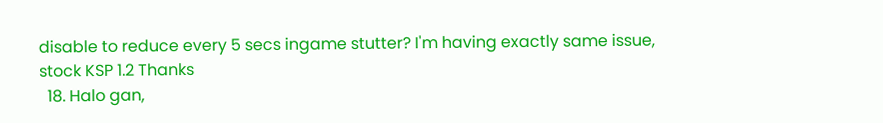disable to reduce every 5 secs ingame stutter? I'm having exactly same issue, stock KSP 1.2 Thanks
  18. Halo gan,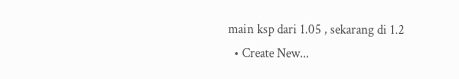main ksp dari 1.05 , sekarang di 1.2
  • Create New...